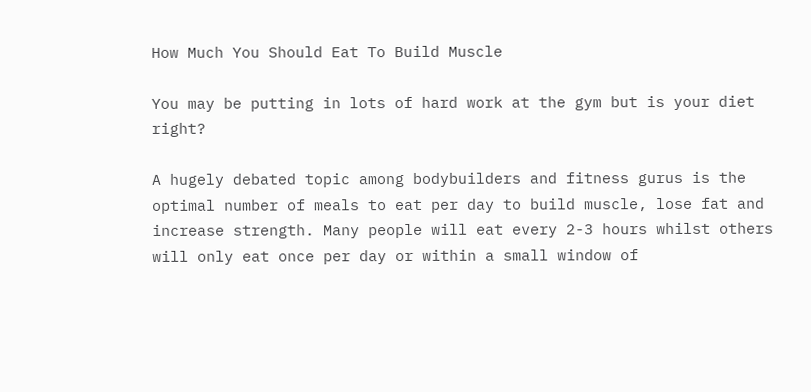How Much You Should Eat To Build Muscle

You may be putting in lots of hard work at the gym but is your diet right?

A hugely debated topic among bodybuilders and fitness gurus is the optimal number of meals to eat per day to build muscle, lose fat and increase strength. Many people will eat every 2-3 hours whilst others will only eat once per day or within a small window of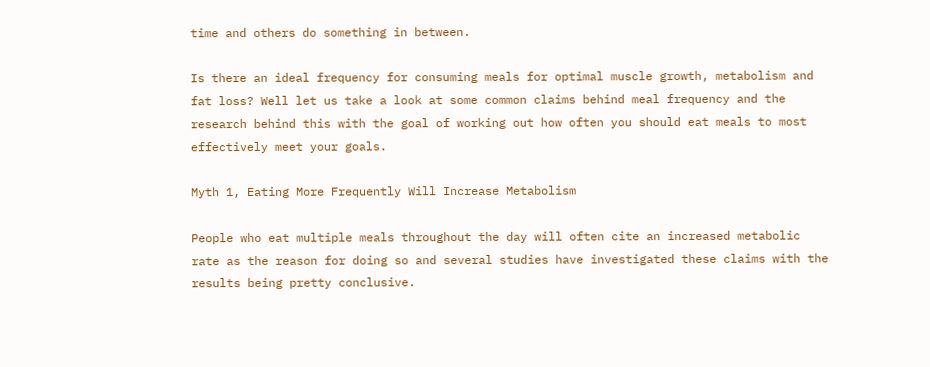time and others do something in between.

Is there an ideal frequency for consuming meals for optimal muscle growth, metabolism and fat loss? Well let us take a look at some common claims behind meal frequency and the research behind this with the goal of working out how often you should eat meals to most effectively meet your goals.

Myth 1, Eating More Frequently Will Increase Metabolism

People who eat multiple meals throughout the day will often cite an increased metabolic rate as the reason for doing so and several studies have investigated these claims with the results being pretty conclusive.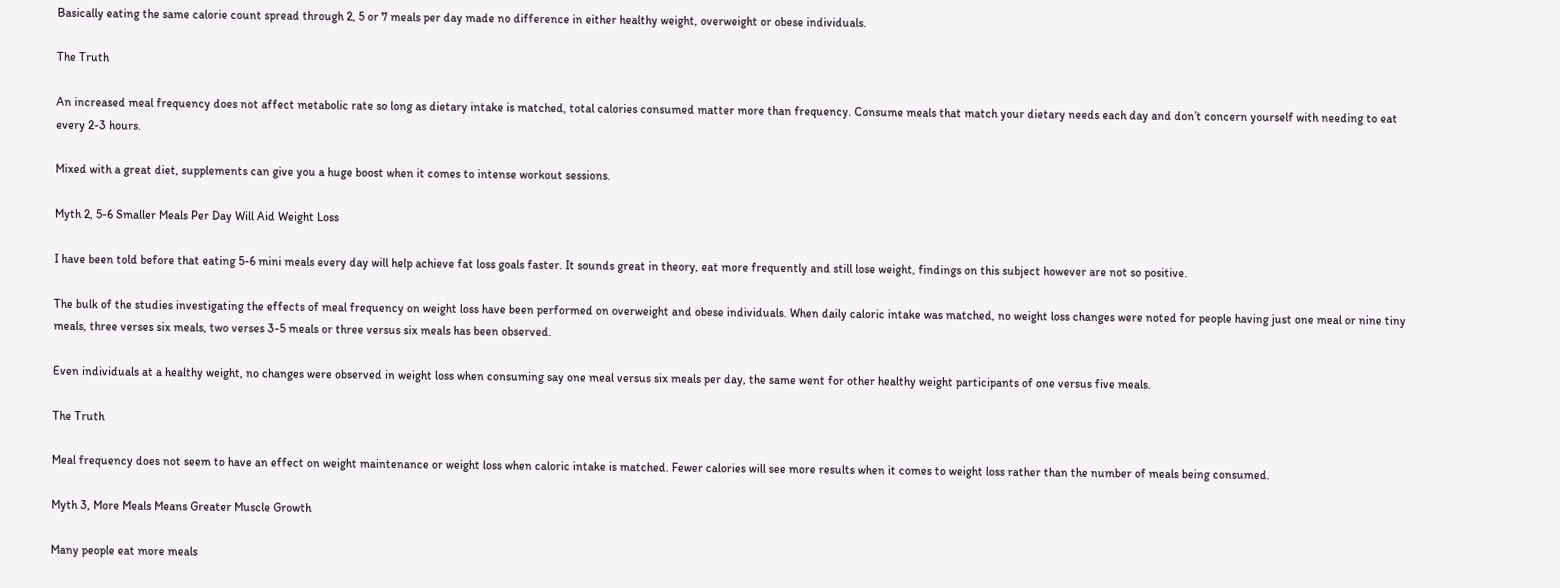Basically eating the same calorie count spread through 2, 5 or 7 meals per day made no difference in either healthy weight, overweight or obese individuals.

The Truth

An increased meal frequency does not affect metabolic rate so long as dietary intake is matched, total calories consumed matter more than frequency. Consume meals that match your dietary needs each day and don’t concern yourself with needing to eat every 2-3 hours.

Mixed with a great diet, supplements can give you a huge boost when it comes to intense workout sessions.

Myth 2, 5-6 Smaller Meals Per Day Will Aid Weight Loss

I have been told before that eating 5-6 mini meals every day will help achieve fat loss goals faster. It sounds great in theory, eat more frequently and still lose weight, findings on this subject however are not so positive.

The bulk of the studies investigating the effects of meal frequency on weight loss have been performed on overweight and obese individuals. When daily caloric intake was matched, no weight loss changes were noted for people having just one meal or nine tiny meals, three verses six meals, two verses 3-5 meals or three versus six meals has been observed.

Even individuals at a healthy weight, no changes were observed in weight loss when consuming say one meal versus six meals per day, the same went for other healthy weight participants of one versus five meals.

The Truth

Meal frequency does not seem to have an effect on weight maintenance or weight loss when caloric intake is matched. Fewer calories will see more results when it comes to weight loss rather than the number of meals being consumed.

Myth 3, More Meals Means Greater Muscle Growth

Many people eat more meals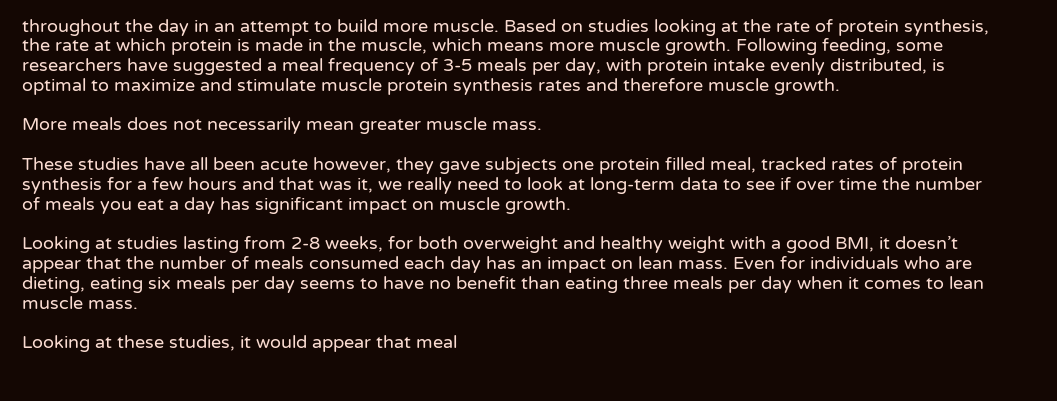throughout the day in an attempt to build more muscle. Based on studies looking at the rate of protein synthesis, the rate at which protein is made in the muscle, which means more muscle growth. Following feeding, some researchers have suggested a meal frequency of 3-5 meals per day, with protein intake evenly distributed, is optimal to maximize and stimulate muscle protein synthesis rates and therefore muscle growth.

More meals does not necessarily mean greater muscle mass.

These studies have all been acute however, they gave subjects one protein filled meal, tracked rates of protein synthesis for a few hours and that was it, we really need to look at long-term data to see if over time the number of meals you eat a day has significant impact on muscle growth.

Looking at studies lasting from 2-8 weeks, for both overweight and healthy weight with a good BMI, it doesn’t appear that the number of meals consumed each day has an impact on lean mass. Even for individuals who are dieting, eating six meals per day seems to have no benefit than eating three meals per day when it comes to lean muscle mass.

Looking at these studies, it would appear that meal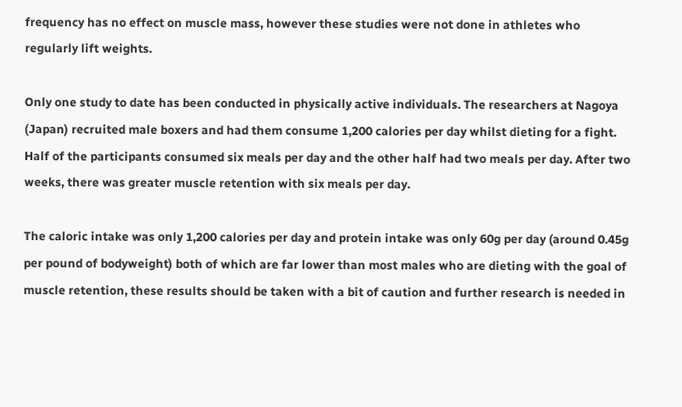frequency has no effect on muscle mass, however these studies were not done in athletes who regularly lift weights.

Only one study to date has been conducted in physically active individuals. The researchers at Nagoya (Japan) recruited male boxers and had them consume 1,200 calories per day whilst dieting for a fight. Half of the participants consumed six meals per day and the other half had two meals per day. After two weeks, there was greater muscle retention with six meals per day.

The caloric intake was only 1,200 calories per day and protein intake was only 60g per day (around 0.45g per pound of bodyweight) both of which are far lower than most males who are dieting with the goal of muscle retention, these results should be taken with a bit of caution and further research is needed in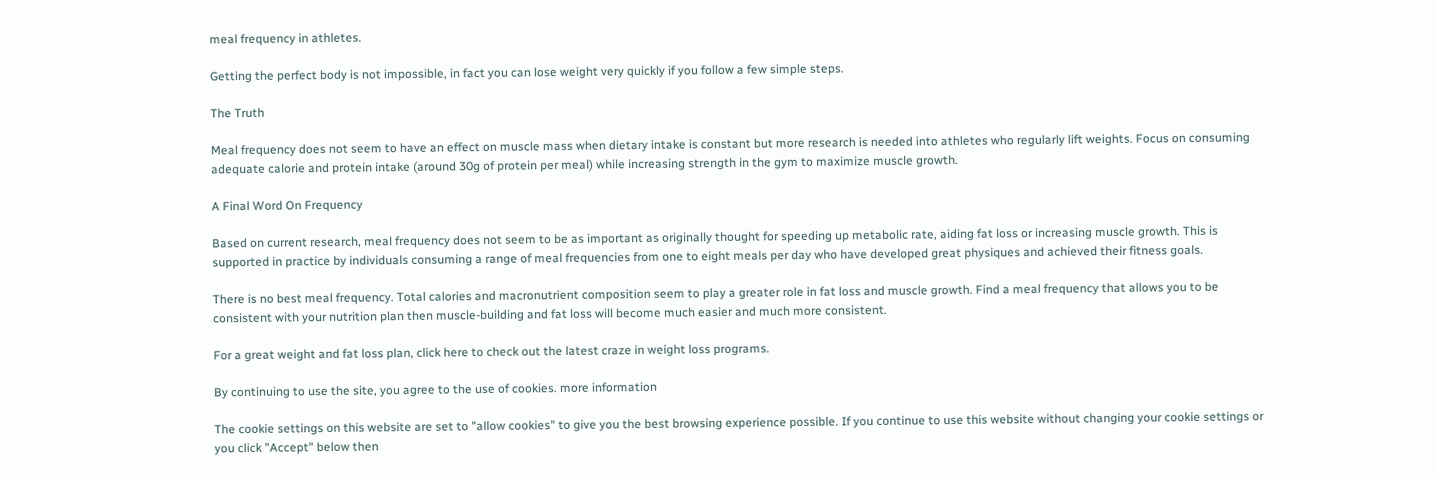meal frequency in athletes.

Getting the perfect body is not impossible, in fact you can lose weight very quickly if you follow a few simple steps.

The Truth

Meal frequency does not seem to have an effect on muscle mass when dietary intake is constant but more research is needed into athletes who regularly lift weights. Focus on consuming adequate calorie and protein intake (around 30g of protein per meal) while increasing strength in the gym to maximize muscle growth.

A Final Word On Frequency

Based on current research, meal frequency does not seem to be as important as originally thought for speeding up metabolic rate, aiding fat loss or increasing muscle growth. This is supported in practice by individuals consuming a range of meal frequencies from one to eight meals per day who have developed great physiques and achieved their fitness goals.

There is no best meal frequency. Total calories and macronutrient composition seem to play a greater role in fat loss and muscle growth. Find a meal frequency that allows you to be consistent with your nutrition plan then muscle-building and fat loss will become much easier and much more consistent.

For a great weight and fat loss plan, click here to check out the latest craze in weight loss programs.

By continuing to use the site, you agree to the use of cookies. more information

The cookie settings on this website are set to "allow cookies" to give you the best browsing experience possible. If you continue to use this website without changing your cookie settings or you click "Accept" below then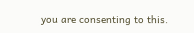you are consenting to this.